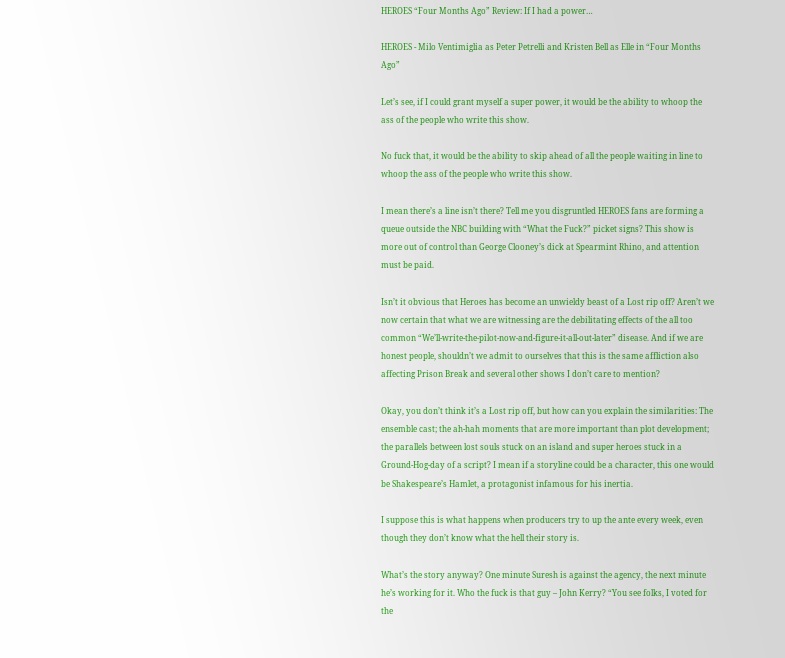HEROES “Four Months Ago” Review: If I had a power…

HEROES - Milo Ventimiglia as Peter Petrelli and Kristen Bell as Elle in “Four Months Ago”

Let’s see, if I could grant myself a super power, it would be the ability to whoop the ass of the people who write this show.

No fuck that, it would be the ability to skip ahead of all the people waiting in line to whoop the ass of the people who write this show.

I mean there’s a line isn’t there? Tell me you disgruntled HEROES fans are forming a queue outside the NBC building with “What the Fuck?” picket signs? This show is more out of control than George Clooney’s dick at Spearmint Rhino, and attention must be paid.

Isn’t it obvious that Heroes has become an unwieldy beast of a Lost rip off? Aren’t we now certain that what we are witnessing are the debilitating effects of the all too common “We’ll-write-the-pilot-now-and-figure-it-all-out-later” disease. And if we are honest people, shouldn’t we admit to ourselves that this is the same affliction also affecting Prison Break and several other shows I don’t care to mention?

Okay, you don’t think it’s a Lost rip off, but how can you explain the similarities: The ensemble cast; the ah-hah moments that are more important than plot development; the parallels between lost souls stuck on an island and super heroes stuck in a Ground-Hog-day of a script? I mean if a storyline could be a character, this one would be Shakespeare’s Hamlet, a protagonist infamous for his inertia.

I suppose this is what happens when producers try to up the ante every week, even though they don’t know what the hell their story is.

What’s the story anyway? One minute Suresh is against the agency, the next minute he’s working for it. Who the fuck is that guy – John Kerry? “You see folks, I voted for the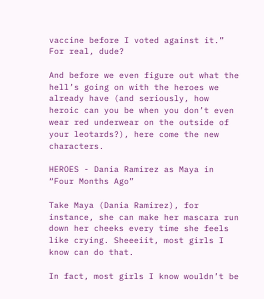vaccine before I voted against it.” For real, dude?

And before we even figure out what the hell’s going on with the heroes we already have (and seriously, how heroic can you be when you don’t even wear red underwear on the outside of your leotards?), here come the new characters.

HEROES - Dania Ramirez as Maya in “Four Months Ago”

Take Maya (Dania Ramirez), for instance, she can make her mascara run down her cheeks every time she feels like crying. Sheeeiit, most girls I know can do that.

In fact, most girls I know wouldn’t be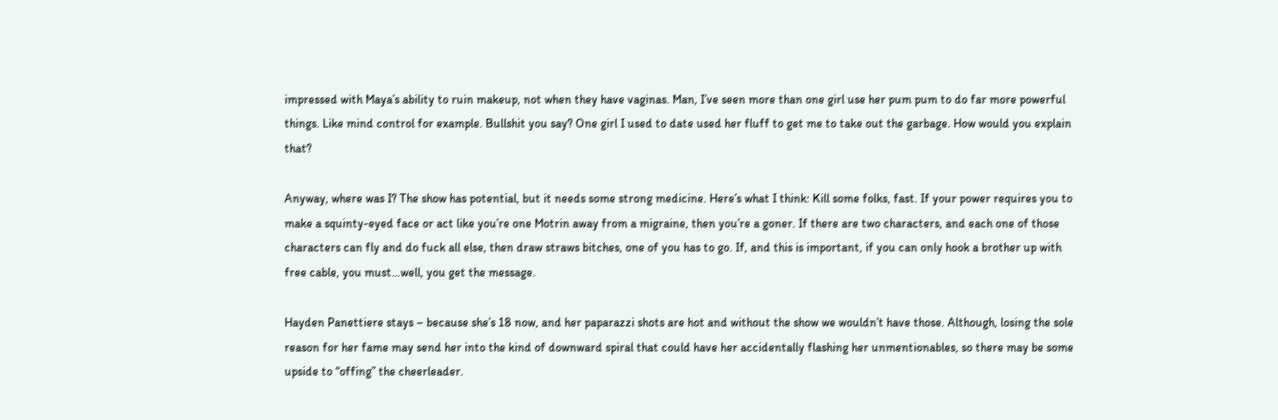impressed with Maya’s ability to ruin makeup, not when they have vaginas. Man, I’ve seen more than one girl use her pum pum to do far more powerful things. Like mind control for example. Bullshit you say? One girl I used to date used her fluff to get me to take out the garbage. How would you explain that?

Anyway, where was I? The show has potential, but it needs some strong medicine. Here’s what I think: Kill some folks, fast. If your power requires you to make a squinty-eyed face or act like you’re one Motrin away from a migraine, then you’re a goner. If there are two characters, and each one of those characters can fly and do fuck all else, then draw straws bitches, one of you has to go. If, and this is important, if you can only hook a brother up with free cable, you must…well, you get the message.

Hayden Panettiere stays – because she’s 18 now, and her paparazzi shots are hot and without the show we wouldn’t have those. Although, losing the sole reason for her fame may send her into the kind of downward spiral that could have her accidentally flashing her unmentionables, so there may be some upside to “offing” the cheerleader.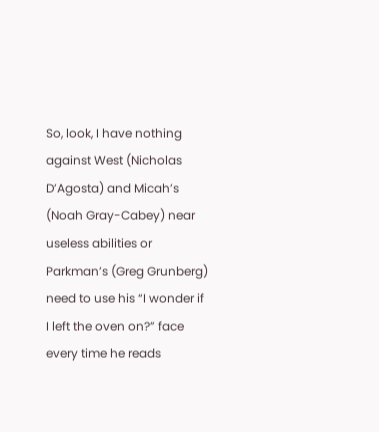So, look, I have nothing against West (Nicholas D’Agosta) and Micah’s (Noah Gray-Cabey) near useless abilities or Parkman’s (Greg Grunberg) need to use his “I wonder if I left the oven on?” face every time he reads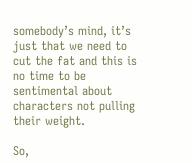somebody’s mind, it’s just that we need to cut the fat and this is no time to be sentimental about characters not pulling their weight.

So,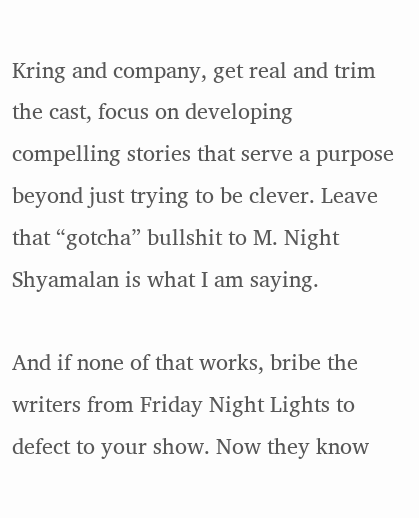Kring and company, get real and trim the cast, focus on developing compelling stories that serve a purpose beyond just trying to be clever. Leave that “gotcha” bullshit to M. Night Shyamalan is what I am saying.

And if none of that works, bribe the writers from Friday Night Lights to defect to your show. Now they know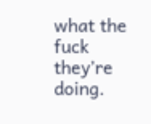what the fuck they’re doing.